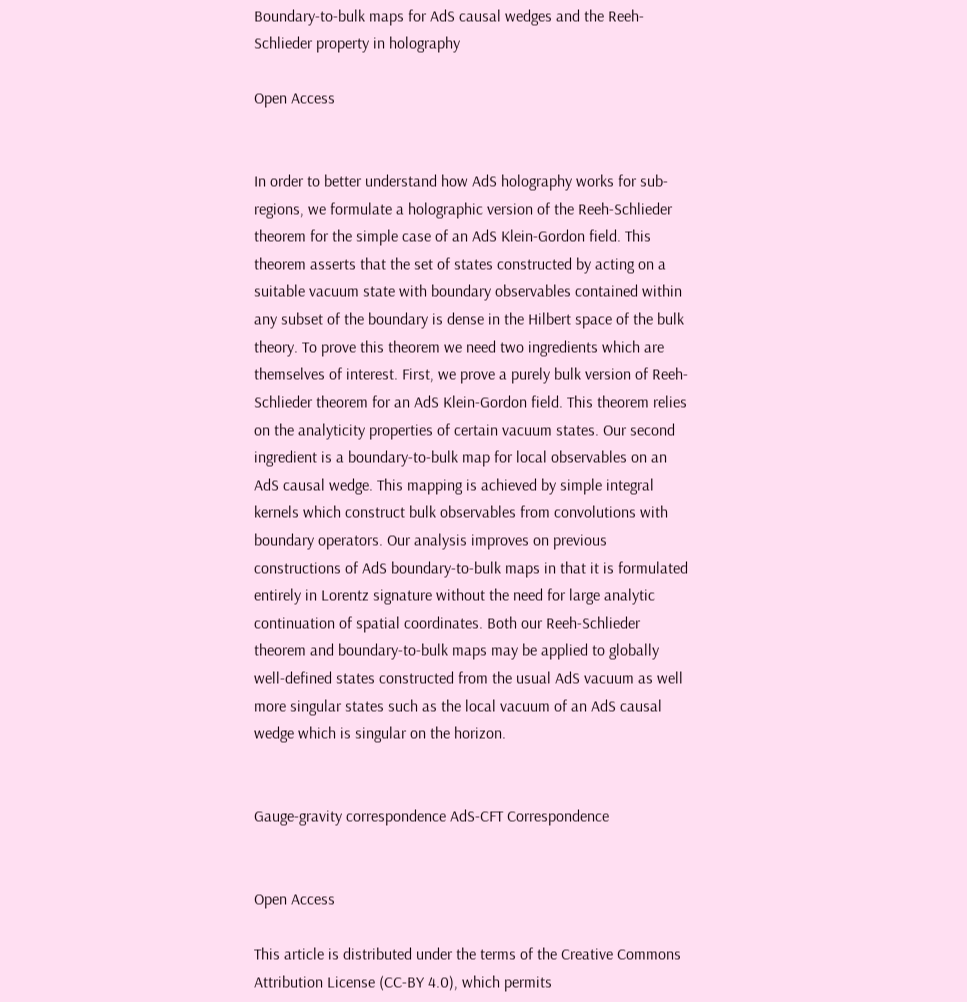Boundary-to-bulk maps for AdS causal wedges and the Reeh-Schlieder property in holography

Open Access


In order to better understand how AdS holography works for sub-regions, we formulate a holographic version of the Reeh-Schlieder theorem for the simple case of an AdS Klein-Gordon field. This theorem asserts that the set of states constructed by acting on a suitable vacuum state with boundary observables contained within any subset of the boundary is dense in the Hilbert space of the bulk theory. To prove this theorem we need two ingredients which are themselves of interest. First, we prove a purely bulk version of Reeh-Schlieder theorem for an AdS Klein-Gordon field. This theorem relies on the analyticity properties of certain vacuum states. Our second ingredient is a boundary-to-bulk map for local observables on an AdS causal wedge. This mapping is achieved by simple integral kernels which construct bulk observables from convolutions with boundary operators. Our analysis improves on previous constructions of AdS boundary-to-bulk maps in that it is formulated entirely in Lorentz signature without the need for large analytic continuation of spatial coordinates. Both our Reeh-Schlieder theorem and boundary-to-bulk maps may be applied to globally well-defined states constructed from the usual AdS vacuum as well more singular states such as the local vacuum of an AdS causal wedge which is singular on the horizon.


Gauge-gravity correspondence AdS-CFT Correspondence


Open Access

This article is distributed under the terms of the Creative Commons Attribution License (CC-BY 4.0), which permits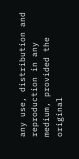any use, distribution and reproduction in any medium, provided the original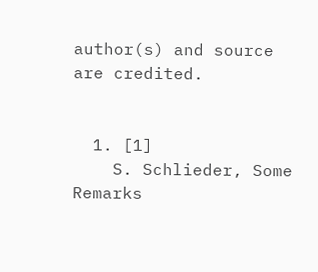author(s) and source are credited.


  1. [1]
    S. Schlieder, Some Remarks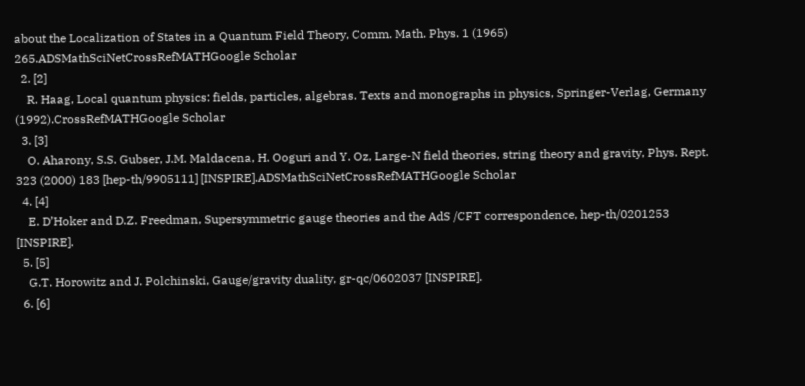about the Localization of States in a Quantum Field Theory, Comm. Math. Phys. 1 (1965) 265.ADSMathSciNetCrossRefMATHGoogle Scholar
  2. [2]
    R. Haag, Local quantum physics: fields, particles, algebras. Texts and monographs in physics, Springer-Verlag, Germany (1992).CrossRefMATHGoogle Scholar
  3. [3]
    O. Aharony, S.S. Gubser, J.M. Maldacena, H. Ooguri and Y. Oz, Large-N field theories, string theory and gravity, Phys. Rept. 323 (2000) 183 [hep-th/9905111] [INSPIRE].ADSMathSciNetCrossRefMATHGoogle Scholar
  4. [4]
    E. D’Hoker and D.Z. Freedman, Supersymmetric gauge theories and the AdS /CFT correspondence, hep-th/0201253 [INSPIRE].
  5. [5]
    G.T. Horowitz and J. Polchinski, Gauge/gravity duality, gr-qc/0602037 [INSPIRE].
  6. [6]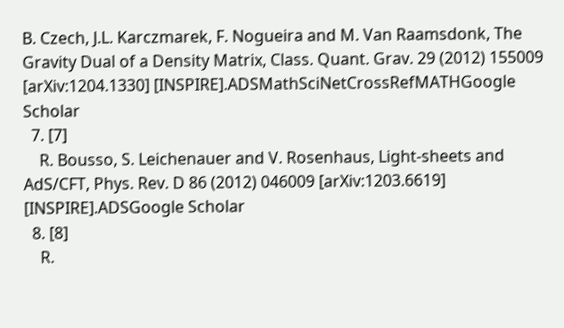B. Czech, J.L. Karczmarek, F. Nogueira and M. Van Raamsdonk, The Gravity Dual of a Density Matrix, Class. Quant. Grav. 29 (2012) 155009 [arXiv:1204.1330] [INSPIRE].ADSMathSciNetCrossRefMATHGoogle Scholar
  7. [7]
    R. Bousso, S. Leichenauer and V. Rosenhaus, Light-sheets and AdS/CFT, Phys. Rev. D 86 (2012) 046009 [arXiv:1203.6619] [INSPIRE].ADSGoogle Scholar
  8. [8]
    R.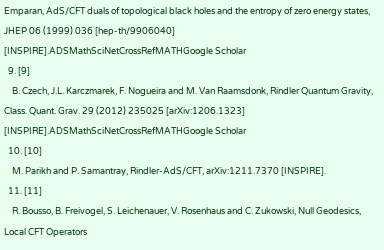Emparan, AdS/CFT duals of topological black holes and the entropy of zero energy states, JHEP 06 (1999) 036 [hep-th/9906040] [INSPIRE].ADSMathSciNetCrossRefMATHGoogle Scholar
  9. [9]
    B. Czech, J.L. Karczmarek, F. Nogueira and M. Van Raamsdonk, Rindler Quantum Gravity, Class. Quant. Grav. 29 (2012) 235025 [arXiv:1206.1323] [INSPIRE].ADSMathSciNetCrossRefMATHGoogle Scholar
  10. [10]
    M. Parikh and P. Samantray, Rindler-AdS/CFT, arXiv:1211.7370 [INSPIRE].
  11. [11]
    R. Bousso, B. Freivogel, S. Leichenauer, V. Rosenhaus and C. Zukowski, Null Geodesics, Local CFT Operators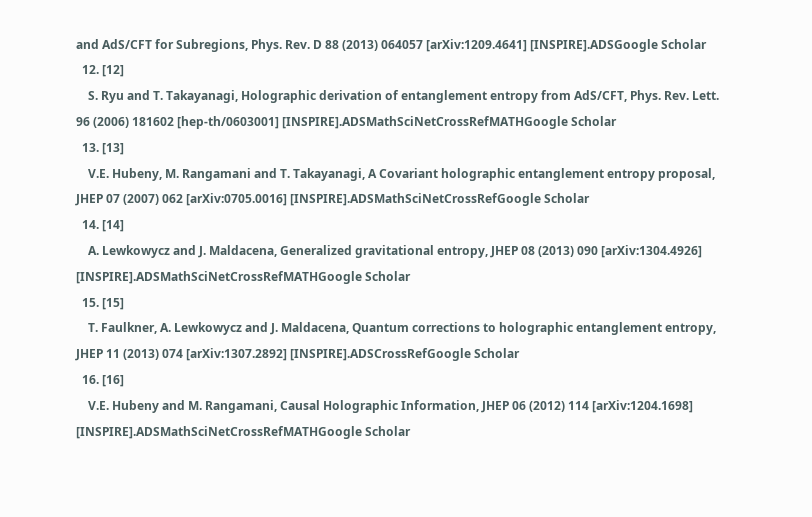and AdS/CFT for Subregions, Phys. Rev. D 88 (2013) 064057 [arXiv:1209.4641] [INSPIRE].ADSGoogle Scholar
  12. [12]
    S. Ryu and T. Takayanagi, Holographic derivation of entanglement entropy from AdS/CFT, Phys. Rev. Lett. 96 (2006) 181602 [hep-th/0603001] [INSPIRE].ADSMathSciNetCrossRefMATHGoogle Scholar
  13. [13]
    V.E. Hubeny, M. Rangamani and T. Takayanagi, A Covariant holographic entanglement entropy proposal, JHEP 07 (2007) 062 [arXiv:0705.0016] [INSPIRE].ADSMathSciNetCrossRefGoogle Scholar
  14. [14]
    A. Lewkowycz and J. Maldacena, Generalized gravitational entropy, JHEP 08 (2013) 090 [arXiv:1304.4926] [INSPIRE].ADSMathSciNetCrossRefMATHGoogle Scholar
  15. [15]
    T. Faulkner, A. Lewkowycz and J. Maldacena, Quantum corrections to holographic entanglement entropy, JHEP 11 (2013) 074 [arXiv:1307.2892] [INSPIRE].ADSCrossRefGoogle Scholar
  16. [16]
    V.E. Hubeny and M. Rangamani, Causal Holographic Information, JHEP 06 (2012) 114 [arXiv:1204.1698] [INSPIRE].ADSMathSciNetCrossRefMATHGoogle Scholar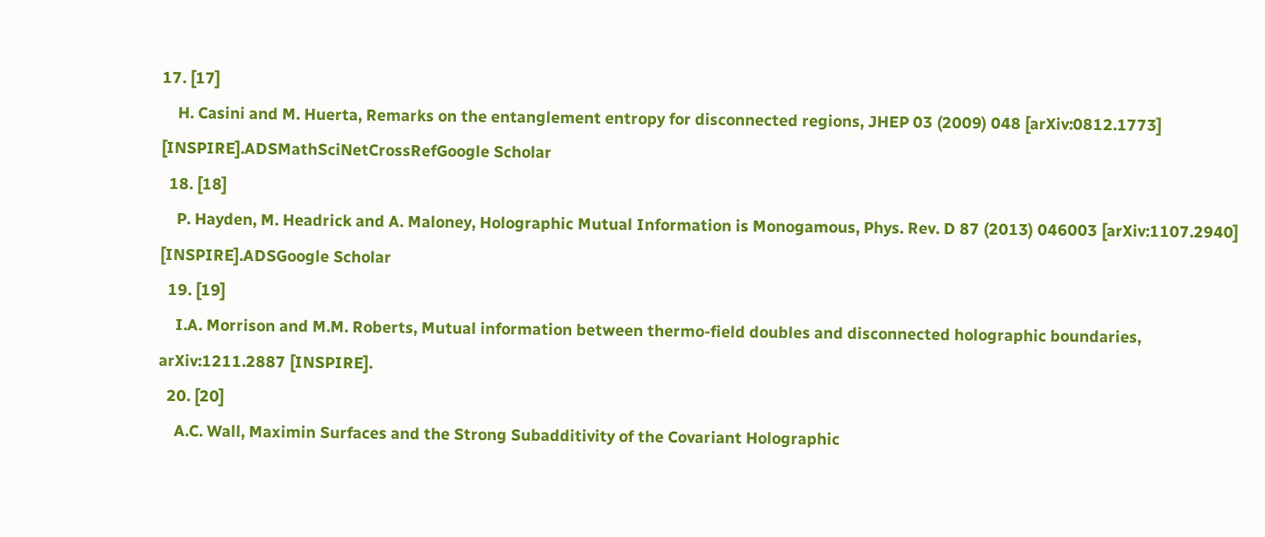17. [17]
    H. Casini and M. Huerta, Remarks on the entanglement entropy for disconnected regions, JHEP 03 (2009) 048 [arXiv:0812.1773] [INSPIRE].ADSMathSciNetCrossRefGoogle Scholar
  18. [18]
    P. Hayden, M. Headrick and A. Maloney, Holographic Mutual Information is Monogamous, Phys. Rev. D 87 (2013) 046003 [arXiv:1107.2940] [INSPIRE].ADSGoogle Scholar
  19. [19]
    I.A. Morrison and M.M. Roberts, Mutual information between thermo-field doubles and disconnected holographic boundaries, arXiv:1211.2887 [INSPIRE].
  20. [20]
    A.C. Wall, Maximin Surfaces and the Strong Subadditivity of the Covariant Holographic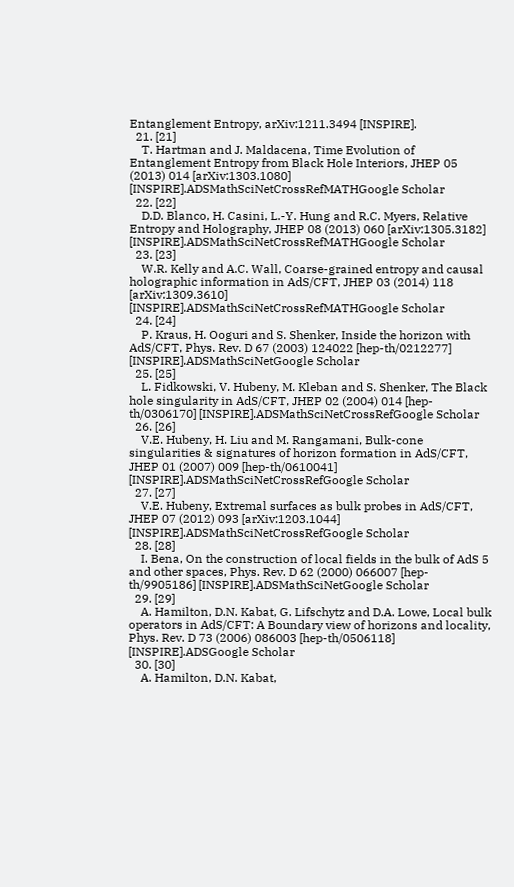Entanglement Entropy, arXiv:1211.3494 [INSPIRE].
  21. [21]
    T. Hartman and J. Maldacena, Time Evolution of Entanglement Entropy from Black Hole Interiors, JHEP 05 (2013) 014 [arXiv:1303.1080] [INSPIRE].ADSMathSciNetCrossRefMATHGoogle Scholar
  22. [22]
    D.D. Blanco, H. Casini, L.-Y. Hung and R.C. Myers, Relative Entropy and Holography, JHEP 08 (2013) 060 [arXiv:1305.3182] [INSPIRE].ADSMathSciNetCrossRefMATHGoogle Scholar
  23. [23]
    W.R. Kelly and A.C. Wall, Coarse-grained entropy and causal holographic information in AdS/CFT, JHEP 03 (2014) 118 [arXiv:1309.3610] [INSPIRE].ADSMathSciNetCrossRefMATHGoogle Scholar
  24. [24]
    P. Kraus, H. Ooguri and S. Shenker, Inside the horizon with AdS/CFT, Phys. Rev. D 67 (2003) 124022 [hep-th/0212277] [INSPIRE].ADSMathSciNetGoogle Scholar
  25. [25]
    L. Fidkowski, V. Hubeny, M. Kleban and S. Shenker, The Black hole singularity in AdS/CFT, JHEP 02 (2004) 014 [hep-th/0306170] [INSPIRE].ADSMathSciNetCrossRefGoogle Scholar
  26. [26]
    V.E. Hubeny, H. Liu and M. Rangamani, Bulk-cone singularities & signatures of horizon formation in AdS/CFT, JHEP 01 (2007) 009 [hep-th/0610041] [INSPIRE].ADSMathSciNetCrossRefGoogle Scholar
  27. [27]
    V.E. Hubeny, Extremal surfaces as bulk probes in AdS/CFT, JHEP 07 (2012) 093 [arXiv:1203.1044] [INSPIRE].ADSMathSciNetCrossRefGoogle Scholar
  28. [28]
    I. Bena, On the construction of local fields in the bulk of AdS 5 and other spaces, Phys. Rev. D 62 (2000) 066007 [hep-th/9905186] [INSPIRE].ADSMathSciNetGoogle Scholar
  29. [29]
    A. Hamilton, D.N. Kabat, G. Lifschytz and D.A. Lowe, Local bulk operators in AdS/CFT: A Boundary view of horizons and locality, Phys. Rev. D 73 (2006) 086003 [hep-th/0506118] [INSPIRE].ADSGoogle Scholar
  30. [30]
    A. Hamilton, D.N. Kabat,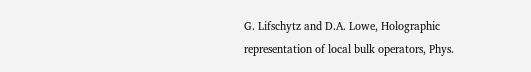G. Lifschytz and D.A. Lowe, Holographic representation of local bulk operators, Phys.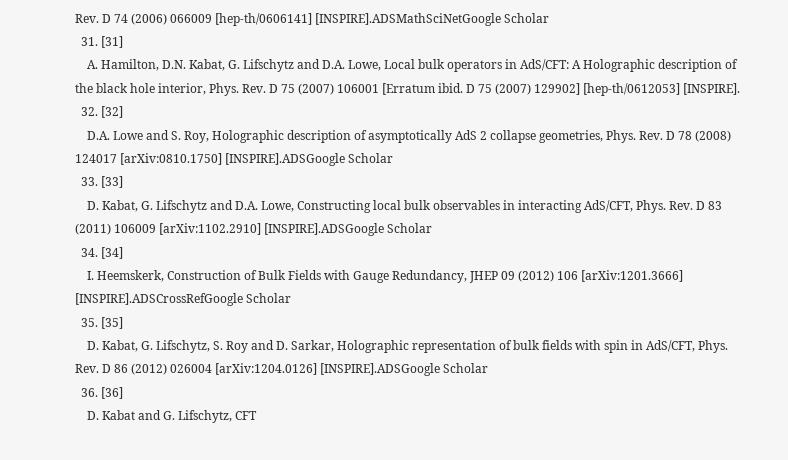Rev. D 74 (2006) 066009 [hep-th/0606141] [INSPIRE].ADSMathSciNetGoogle Scholar
  31. [31]
    A. Hamilton, D.N. Kabat, G. Lifschytz and D.A. Lowe, Local bulk operators in AdS/CFT: A Holographic description of the black hole interior, Phys. Rev. D 75 (2007) 106001 [Erratum ibid. D 75 (2007) 129902] [hep-th/0612053] [INSPIRE].
  32. [32]
    D.A. Lowe and S. Roy, Holographic description of asymptotically AdS 2 collapse geometries, Phys. Rev. D 78 (2008) 124017 [arXiv:0810.1750] [INSPIRE].ADSGoogle Scholar
  33. [33]
    D. Kabat, G. Lifschytz and D.A. Lowe, Constructing local bulk observables in interacting AdS/CFT, Phys. Rev. D 83 (2011) 106009 [arXiv:1102.2910] [INSPIRE].ADSGoogle Scholar
  34. [34]
    I. Heemskerk, Construction of Bulk Fields with Gauge Redundancy, JHEP 09 (2012) 106 [arXiv:1201.3666] [INSPIRE].ADSCrossRefGoogle Scholar
  35. [35]
    D. Kabat, G. Lifschytz, S. Roy and D. Sarkar, Holographic representation of bulk fields with spin in AdS/CFT, Phys. Rev. D 86 (2012) 026004 [arXiv:1204.0126] [INSPIRE].ADSGoogle Scholar
  36. [36]
    D. Kabat and G. Lifschytz, CFT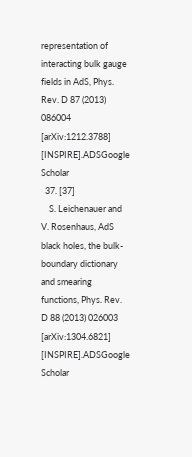representation of interacting bulk gauge fields in AdS, Phys. Rev. D 87 (2013) 086004 [arXiv:1212.3788] [INSPIRE].ADSGoogle Scholar
  37. [37]
    S. Leichenauer and V. Rosenhaus, AdS black holes, the bulk-boundary dictionary and smearing functions, Phys. Rev. D 88 (2013) 026003 [arXiv:1304.6821] [INSPIRE].ADSGoogle Scholar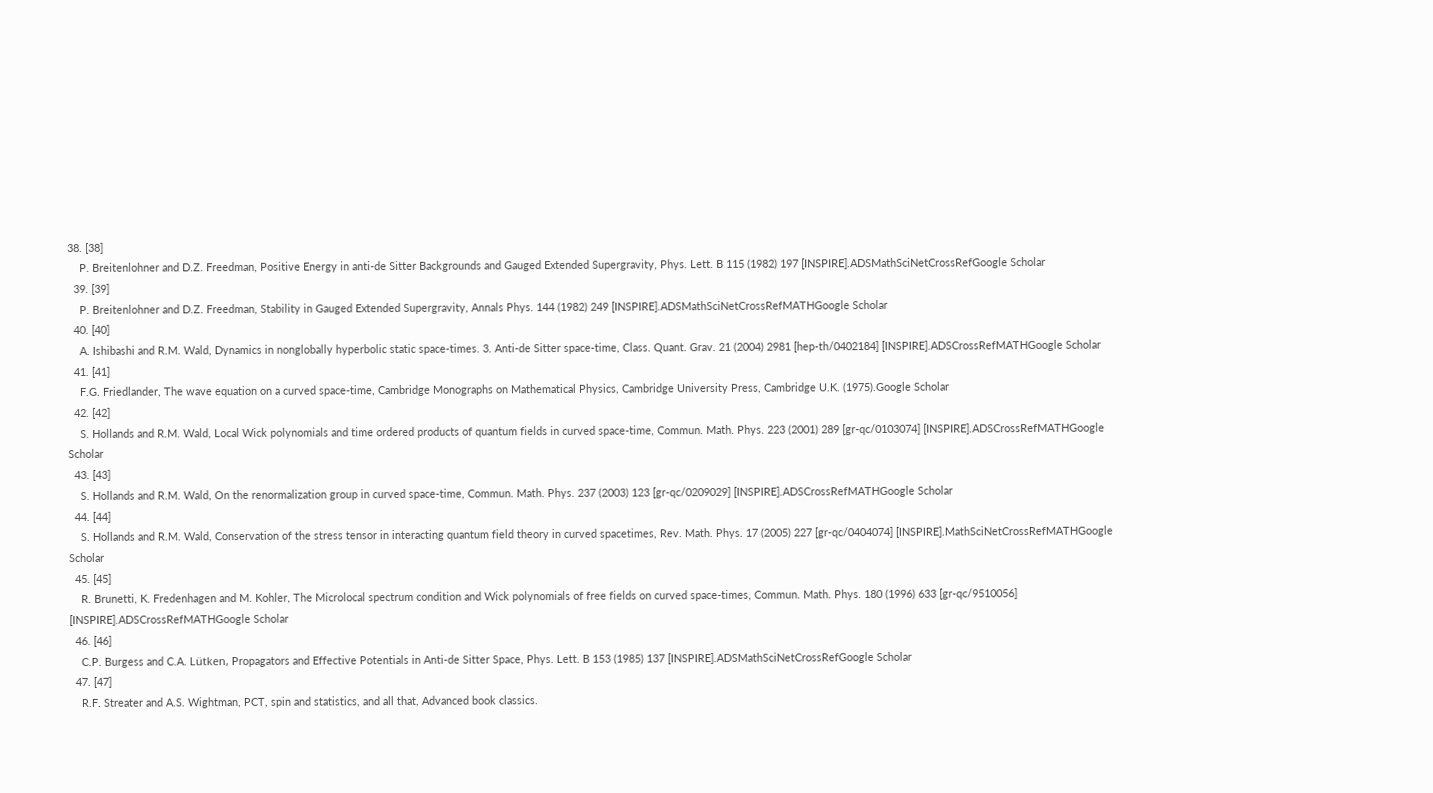38. [38]
    P. Breitenlohner and D.Z. Freedman, Positive Energy in anti-de Sitter Backgrounds and Gauged Extended Supergravity, Phys. Lett. B 115 (1982) 197 [INSPIRE].ADSMathSciNetCrossRefGoogle Scholar
  39. [39]
    P. Breitenlohner and D.Z. Freedman, Stability in Gauged Extended Supergravity, Annals Phys. 144 (1982) 249 [INSPIRE].ADSMathSciNetCrossRefMATHGoogle Scholar
  40. [40]
    A. Ishibashi and R.M. Wald, Dynamics in nonglobally hyperbolic static space-times. 3. Anti-de Sitter space-time, Class. Quant. Grav. 21 (2004) 2981 [hep-th/0402184] [INSPIRE].ADSCrossRefMATHGoogle Scholar
  41. [41]
    F.G. Friedlander, The wave equation on a curved space-time, Cambridge Monographs on Mathematical Physics, Cambridge University Press, Cambridge U.K. (1975).Google Scholar
  42. [42]
    S. Hollands and R.M. Wald, Local Wick polynomials and time ordered products of quantum fields in curved space-time, Commun. Math. Phys. 223 (2001) 289 [gr-qc/0103074] [INSPIRE].ADSCrossRefMATHGoogle Scholar
  43. [43]
    S. Hollands and R.M. Wald, On the renormalization group in curved space-time, Commun. Math. Phys. 237 (2003) 123 [gr-qc/0209029] [INSPIRE].ADSCrossRefMATHGoogle Scholar
  44. [44]
    S. Hollands and R.M. Wald, Conservation of the stress tensor in interacting quantum field theory in curved spacetimes, Rev. Math. Phys. 17 (2005) 227 [gr-qc/0404074] [INSPIRE].MathSciNetCrossRefMATHGoogle Scholar
  45. [45]
    R. Brunetti, K. Fredenhagen and M. Kohler, The Microlocal spectrum condition and Wick polynomials of free fields on curved space-times, Commun. Math. Phys. 180 (1996) 633 [gr-qc/9510056] [INSPIRE].ADSCrossRefMATHGoogle Scholar
  46. [46]
    C.P. Burgess and C.A. Lütken, Propagators and Effective Potentials in Anti-de Sitter Space, Phys. Lett. B 153 (1985) 137 [INSPIRE].ADSMathSciNetCrossRefGoogle Scholar
  47. [47]
    R.F. Streater and A.S. Wightman, PCT, spin and statistics, and all that, Advanced book classics.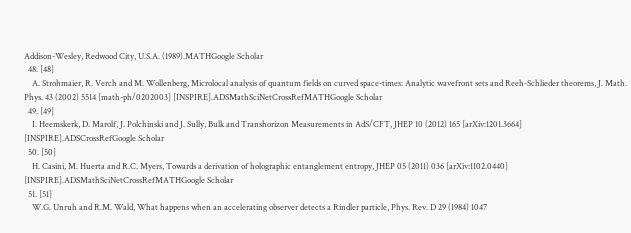Addison-Wesley, Redwood City, U.S.A. (1989).MATHGoogle Scholar
  48. [48]
    A. Strohmaier, R. Verch and M. Wollenberg, Microlocal analysis of quantum fields on curved space-times: Analytic wavefront sets and Reeh-Schlieder theorems, J. Math. Phys. 43 (2002) 5514 [math-ph/0202003] [INSPIRE].ADSMathSciNetCrossRefMATHGoogle Scholar
  49. [49]
    I. Heemskerk, D. Marolf, J. Polchinski and J. Sully, Bulk and Transhorizon Measurements in AdS/CFT, JHEP 10 (2012) 165 [arXiv:1201.3664] [INSPIRE].ADSCrossRefGoogle Scholar
  50. [50]
    H. Casini, M. Huerta and R.C. Myers, Towards a derivation of holographic entanglement entropy, JHEP 05 (2011) 036 [arXiv:1102.0440] [INSPIRE].ADSMathSciNetCrossRefMATHGoogle Scholar
  51. [51]
    W.G. Unruh and R.M. Wald, What happens when an accelerating observer detects a Rindler particle, Phys. Rev. D 29 (1984) 1047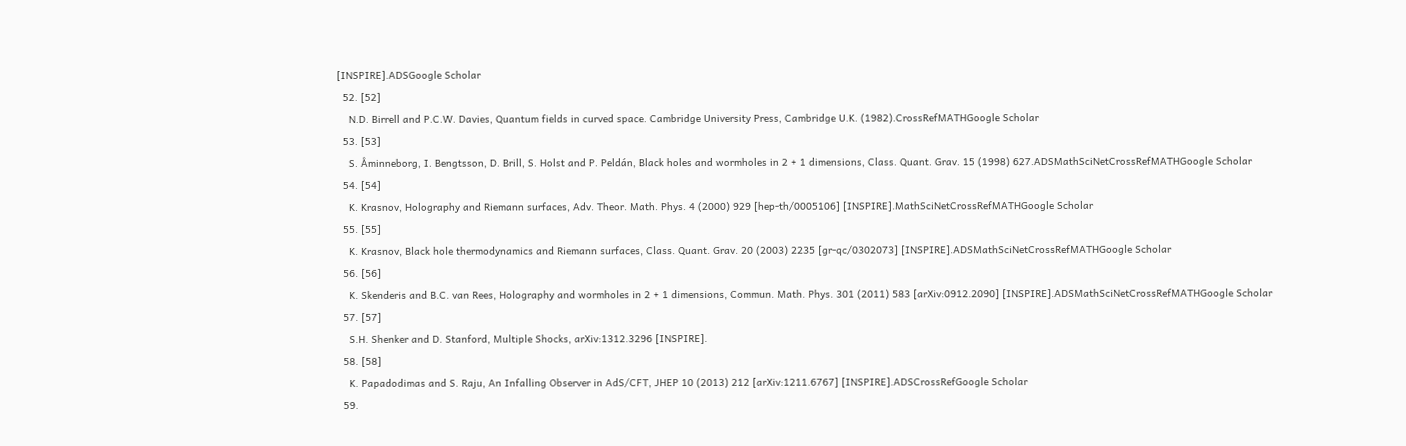[INSPIRE].ADSGoogle Scholar
  52. [52]
    N.D. Birrell and P.C.W. Davies, Quantum fields in curved space. Cambridge University Press, Cambridge U.K. (1982).CrossRefMATHGoogle Scholar
  53. [53]
    S. Åminneborg, I. Bengtsson, D. Brill, S. Holst and P. Peldán, Black holes and wormholes in 2 + 1 dimensions, Class. Quant. Grav. 15 (1998) 627.ADSMathSciNetCrossRefMATHGoogle Scholar
  54. [54]
    K. Krasnov, Holography and Riemann surfaces, Adv. Theor. Math. Phys. 4 (2000) 929 [hep-th/0005106] [INSPIRE].MathSciNetCrossRefMATHGoogle Scholar
  55. [55]
    K. Krasnov, Black hole thermodynamics and Riemann surfaces, Class. Quant. Grav. 20 (2003) 2235 [gr-qc/0302073] [INSPIRE].ADSMathSciNetCrossRefMATHGoogle Scholar
  56. [56]
    K. Skenderis and B.C. van Rees, Holography and wormholes in 2 + 1 dimensions, Commun. Math. Phys. 301 (2011) 583 [arXiv:0912.2090] [INSPIRE].ADSMathSciNetCrossRefMATHGoogle Scholar
  57. [57]
    S.H. Shenker and D. Stanford, Multiple Shocks, arXiv:1312.3296 [INSPIRE].
  58. [58]
    K. Papadodimas and S. Raju, An Infalling Observer in AdS/CFT, JHEP 10 (2013) 212 [arXiv:1211.6767] [INSPIRE].ADSCrossRefGoogle Scholar
  59.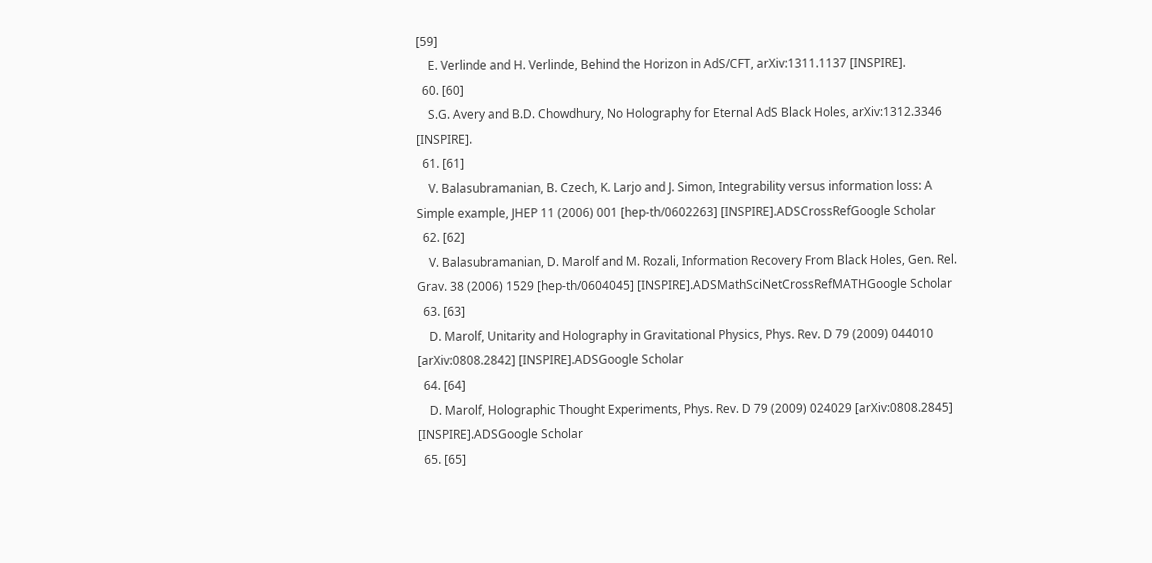[59]
    E. Verlinde and H. Verlinde, Behind the Horizon in AdS/CFT, arXiv:1311.1137 [INSPIRE].
  60. [60]
    S.G. Avery and B.D. Chowdhury, No Holography for Eternal AdS Black Holes, arXiv:1312.3346 [INSPIRE].
  61. [61]
    V. Balasubramanian, B. Czech, K. Larjo and J. Simon, Integrability versus information loss: A Simple example, JHEP 11 (2006) 001 [hep-th/0602263] [INSPIRE].ADSCrossRefGoogle Scholar
  62. [62]
    V. Balasubramanian, D. Marolf and M. Rozali, Information Recovery From Black Holes, Gen. Rel. Grav. 38 (2006) 1529 [hep-th/0604045] [INSPIRE].ADSMathSciNetCrossRefMATHGoogle Scholar
  63. [63]
    D. Marolf, Unitarity and Holography in Gravitational Physics, Phys. Rev. D 79 (2009) 044010 [arXiv:0808.2842] [INSPIRE].ADSGoogle Scholar
  64. [64]
    D. Marolf, Holographic Thought Experiments, Phys. Rev. D 79 (2009) 024029 [arXiv:0808.2845] [INSPIRE].ADSGoogle Scholar
  65. [65]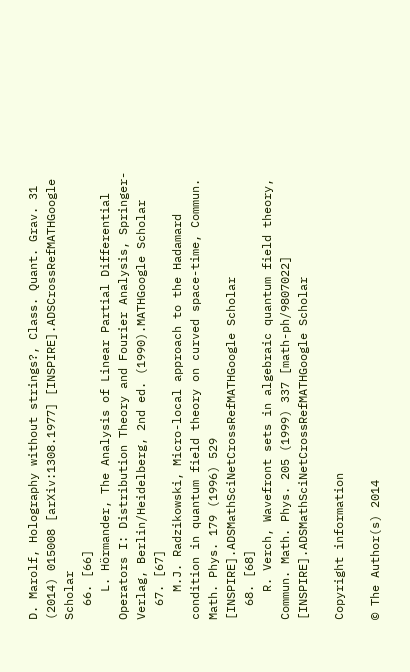D. Marolf, Holography without strings?, Class. Quant. Grav. 31 (2014) 015008 [arXiv:1308.1977] [INSPIRE].ADSCrossRefMATHGoogle Scholar
  66. [66]
    L. Hörmander, The Analysis of Linear Partial Differential Operators I: Distribution Theory and Fourier Analysis, Springer-Verlag, Berlin/Heidelberg, 2nd ed. (1990).MATHGoogle Scholar
  67. [67]
    M.J. Radzikowski, Micro-local approach to the Hadamard condition in quantum field theory on curved space-time, Commun. Math. Phys. 179 (1996) 529 [INSPIRE].ADSMathSciNetCrossRefMATHGoogle Scholar
  68. [68]
    R. Verch, Wavefront sets in algebraic quantum field theory, Commun. Math. Phys. 205 (1999) 337 [math-ph/9807022] [INSPIRE].ADSMathSciNetCrossRefMATHGoogle Scholar

Copyright information

© The Author(s) 2014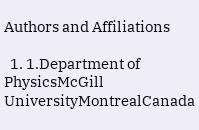Authors and Affiliations

  1. 1.Department of PhysicsMcGill UniversityMontrealCanada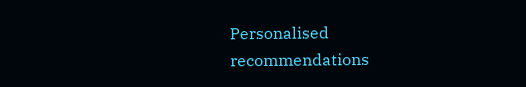Personalised recommendations